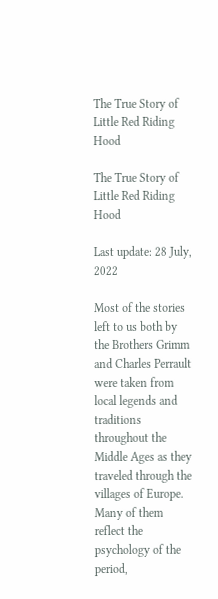The True Story of Little Red Riding Hood

The True Story of Little Red Riding Hood

Last update: 28 July, 2022

Most of the stories left to us both by the Brothers Grimm and Charles Perrault were taken from local legends and traditions throughout the Middle Ages as they traveled through the villages of Europe. Many of them reflect the psychology of the period,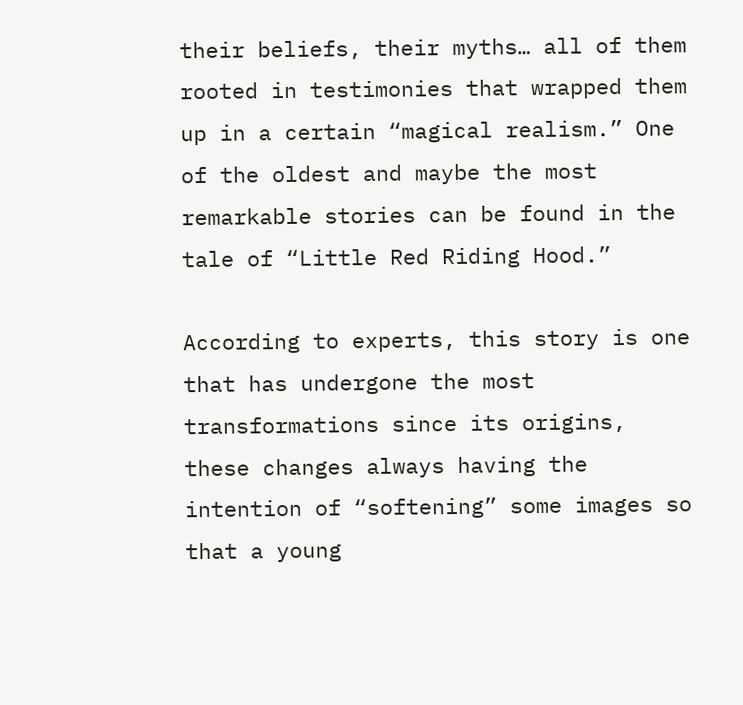their beliefs, their myths… all of them rooted in testimonies that wrapped them up in a certain “magical realism.” One of the oldest and maybe the most remarkable stories can be found in the tale of “Little Red Riding Hood.”

According to experts, this story is one that has undergone the most transformations since its origins, these changes always having the intention of “softening” some images so that a young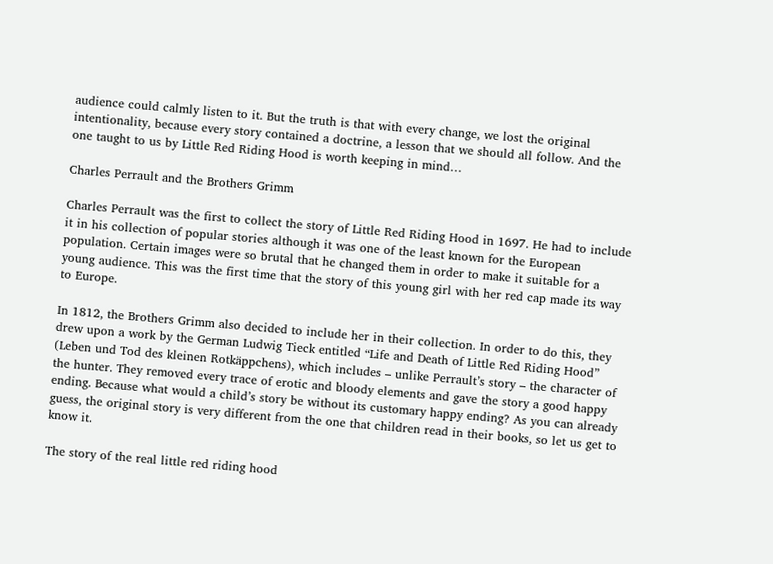audience could calmly listen to it. But the truth is that with every change, we lost the original intentionality, because every story contained a doctrine, a lesson that we should all follow. And the one taught to us by Little Red Riding Hood is worth keeping in mind…

Charles Perrault and the Brothers Grimm

Charles Perrault was the first to collect the story of Little Red Riding Hood in 1697. He had to include it in his collection of popular stories although it was one of the least known for the European population. Certain images were so brutal that he changed them in order to make it suitable for a young audience. This was the first time that the story of this young girl with her red cap made its way to Europe.

In 1812, the Brothers Grimm also decided to include her in their collection. In order to do this, they drew upon a work by the German Ludwig Tieck entitled “Life and Death of Little Red Riding Hood” (Leben und Tod des kleinen Rotkäppchens), which includes – unlike Perrault’s story – the character of the hunter. They removed every trace of erotic and bloody elements and gave the story a good happy ending. Because what would a child’s story be without its customary happy ending? As you can already guess, the original story is very different from the one that children read in their books, so let us get to know it.

The story of the real little red riding hood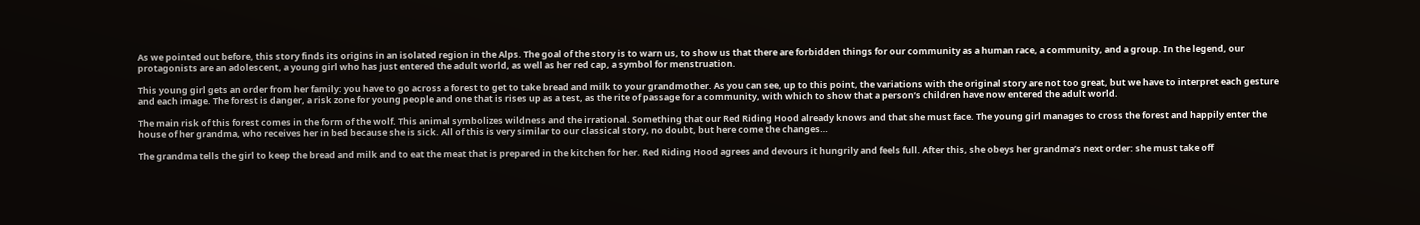As we pointed out before, this story finds its origins in an isolated region in the Alps. The goal of the story is to warn us, to show us that there are forbidden things for our community as a human race, a community, and a group. In the legend, our protagonists are an adolescent, a young girl who has just entered the adult world, as well as her red cap, a symbol for menstruation.

This young girl gets an order from her family: you have to go across a forest to get to take bread and milk to your grandmother. As you can see, up to this point, the variations with the original story are not too great, but we have to interpret each gesture and each image. The forest is danger, a risk zone for young people and one that is rises up as a test, as the rite of passage for a community, with which to show that a person’s children have now entered the adult world.

The main risk of this forest comes in the form of the wolf. This animal symbolizes wildness and the irrational. Something that our Red Riding Hood already knows and that she must face. The young girl manages to cross the forest and happily enter the house of her grandma, who receives her in bed because she is sick. All of this is very similar to our classical story, no doubt, but here come the changes…

The grandma tells the girl to keep the bread and milk and to eat the meat that is prepared in the kitchen for her. Red Riding Hood agrees and devours it hungrily and feels full. After this, she obeys her grandma’s next order: she must take off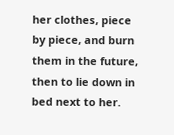her clothes, piece by piece, and burn them in the future, then to lie down in bed next to her.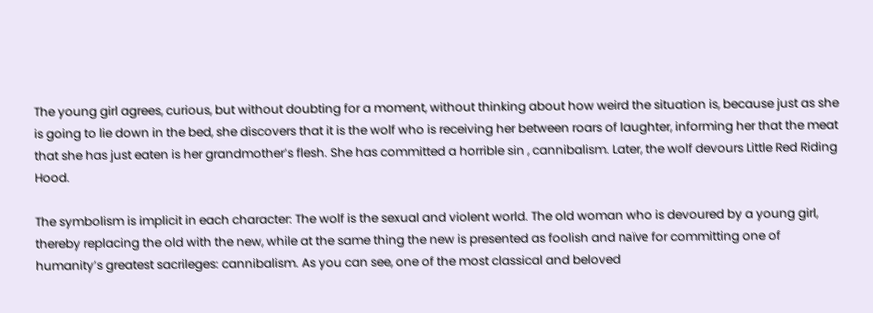The young girl agrees, curious, but without doubting for a moment, without thinking about how weird the situation is, because just as she is going to lie down in the bed, she discovers that it is the wolf who is receiving her between roars of laughter, informing her that the meat that she has just eaten is her grandmother’s flesh. She has committed a horrible sin , cannibalism. Later, the wolf devours Little Red Riding Hood.

The symbolism is implicit in each character: The wolf is the sexual and violent world. The old woman who is devoured by a young girl, thereby replacing the old with the new, while at the same thing the new is presented as foolish and naïve for committing one of humanity’s greatest sacrileges: cannibalism. As you can see, one of the most classical and beloved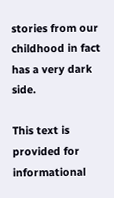stories from our childhood in fact has a very dark side.

This text is provided for informational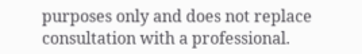purposes only and does not replace consultation with a professional.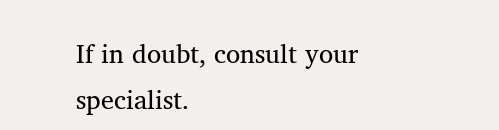If in doubt, consult your specialist.